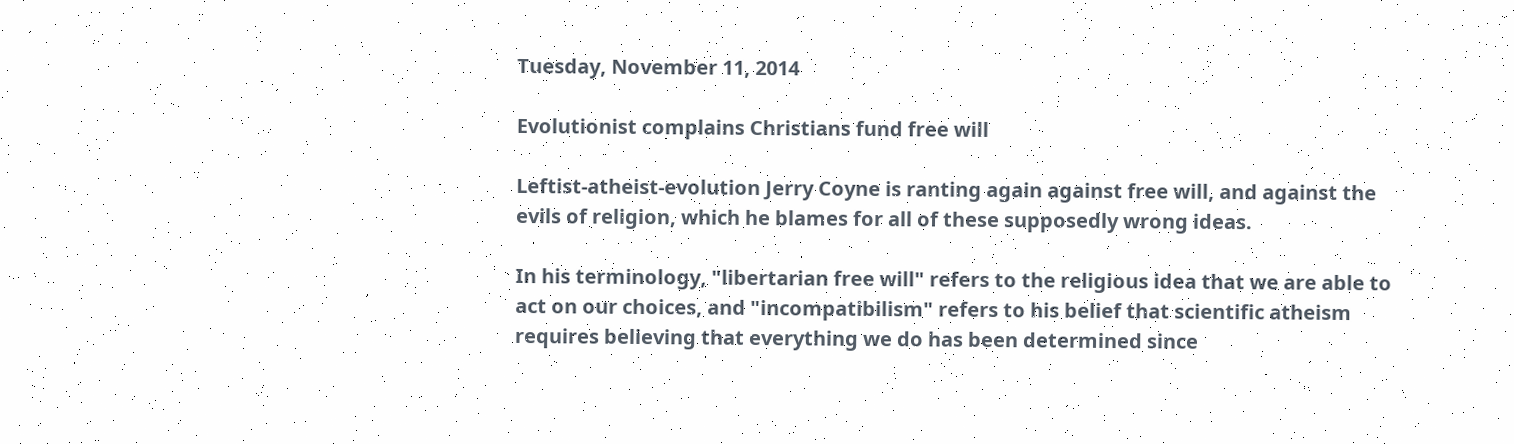Tuesday, November 11, 2014

Evolutionist complains Christians fund free will

Leftist-atheist-evolution Jerry Coyne is ranting again against free will, and against the evils of religion, which he blames for all of these supposedly wrong ideas.

In his terminology, "libertarian free will" refers to the religious idea that we are able to act on our choices, and "incompatibilism" refers to his belief that scientific atheism requires believing that everything we do has been determined since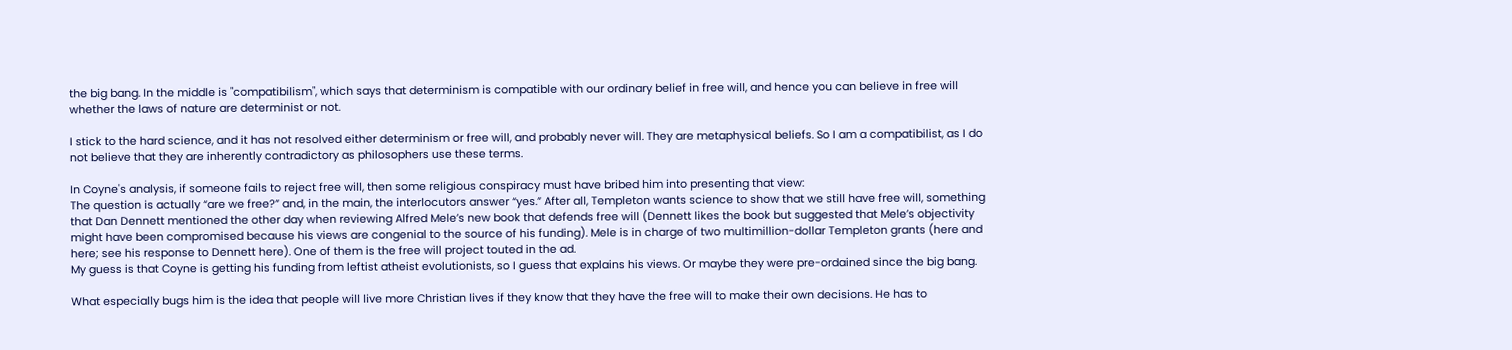the big bang. In the middle is "compatibilism", which says that determinism is compatible with our ordinary belief in free will, and hence you can believe in free will whether the laws of nature are determinist or not.

I stick to the hard science, and it has not resolved either determinism or free will, and probably never will. They are metaphysical beliefs. So I am a compatibilist, as I do not believe that they are inherently contradictory as philosophers use these terms.

In Coyne's analysis, if someone fails to reject free will, then some religious conspiracy must have bribed him into presenting that view:
The question is actually “are we free?” and, in the main, the interlocutors answer “yes.” After all, Templeton wants science to show that we still have free will, something that Dan Dennett mentioned the other day when reviewing Alfred Mele’s new book that defends free will (Dennett likes the book but suggested that Mele’s objectivity might have been compromised because his views are congenial to the source of his funding). Mele is in charge of two multimillion-dollar Templeton grants (here and here; see his response to Dennett here). One of them is the free will project touted in the ad.
My guess is that Coyne is getting his funding from leftist atheist evolutionists, so I guess that explains his views. Or maybe they were pre-ordained since the big bang.

What especially bugs him is the idea that people will live more Christian lives if they know that they have the free will to make their own decisions. He has to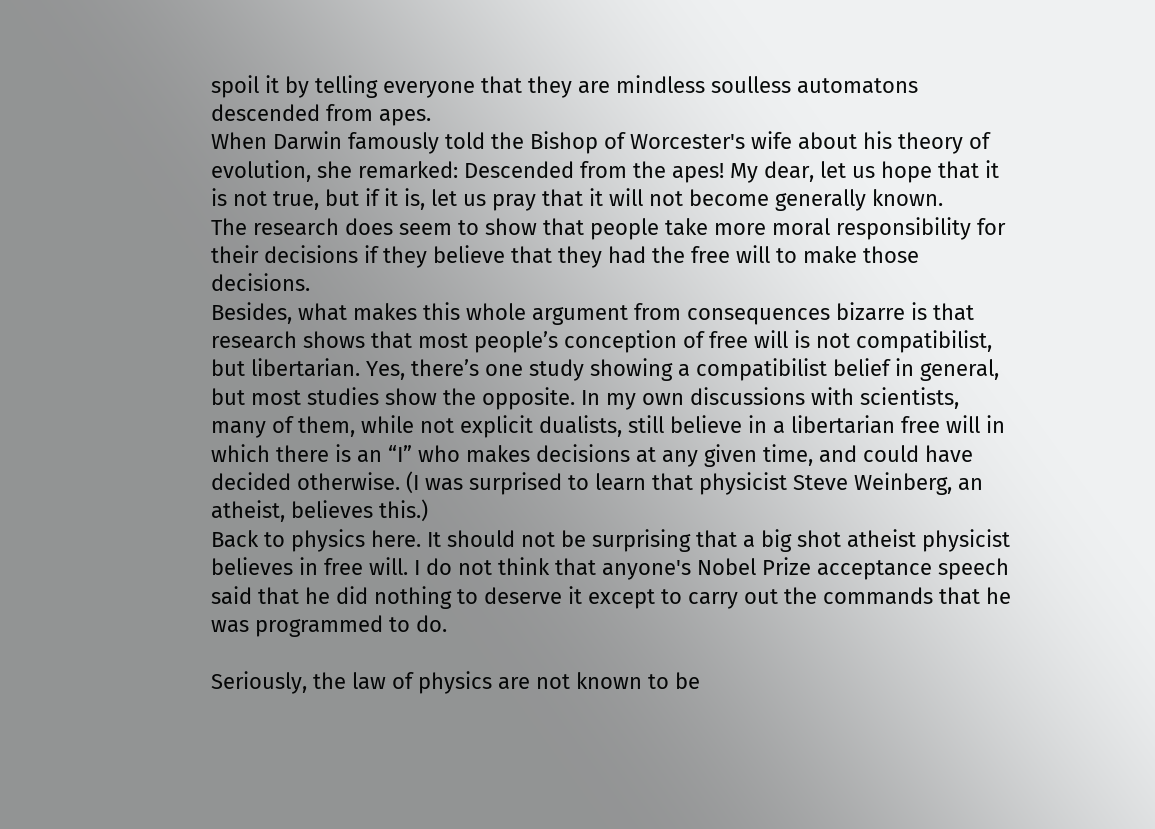spoil it by telling everyone that they are mindless soulless automatons descended from apes.
When Darwin famously told the Bishop of Worcester's wife about his theory of evolution, she remarked: Descended from the apes! My dear, let us hope that it is not true, but if it is, let us pray that it will not become generally known.
The research does seem to show that people take more moral responsibility for their decisions if they believe that they had the free will to make those decisions.
Besides, what makes this whole argument from consequences bizarre is that research shows that most people’s conception of free will is not compatibilist, but libertarian. Yes, there’s one study showing a compatibilist belief in general, but most studies show the opposite. In my own discussions with scientists, many of them, while not explicit dualists, still believe in a libertarian free will in which there is an “I” who makes decisions at any given time, and could have decided otherwise. (I was surprised to learn that physicist Steve Weinberg, an atheist, believes this.)
Back to physics here. It should not be surprising that a big shot atheist physicist believes in free will. I do not think that anyone's Nobel Prize acceptance speech said that he did nothing to deserve it except to carry out the commands that he was programmed to do.

Seriously, the law of physics are not known to be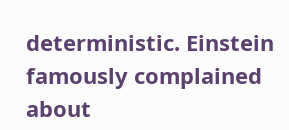deterministic. Einstein famously complained about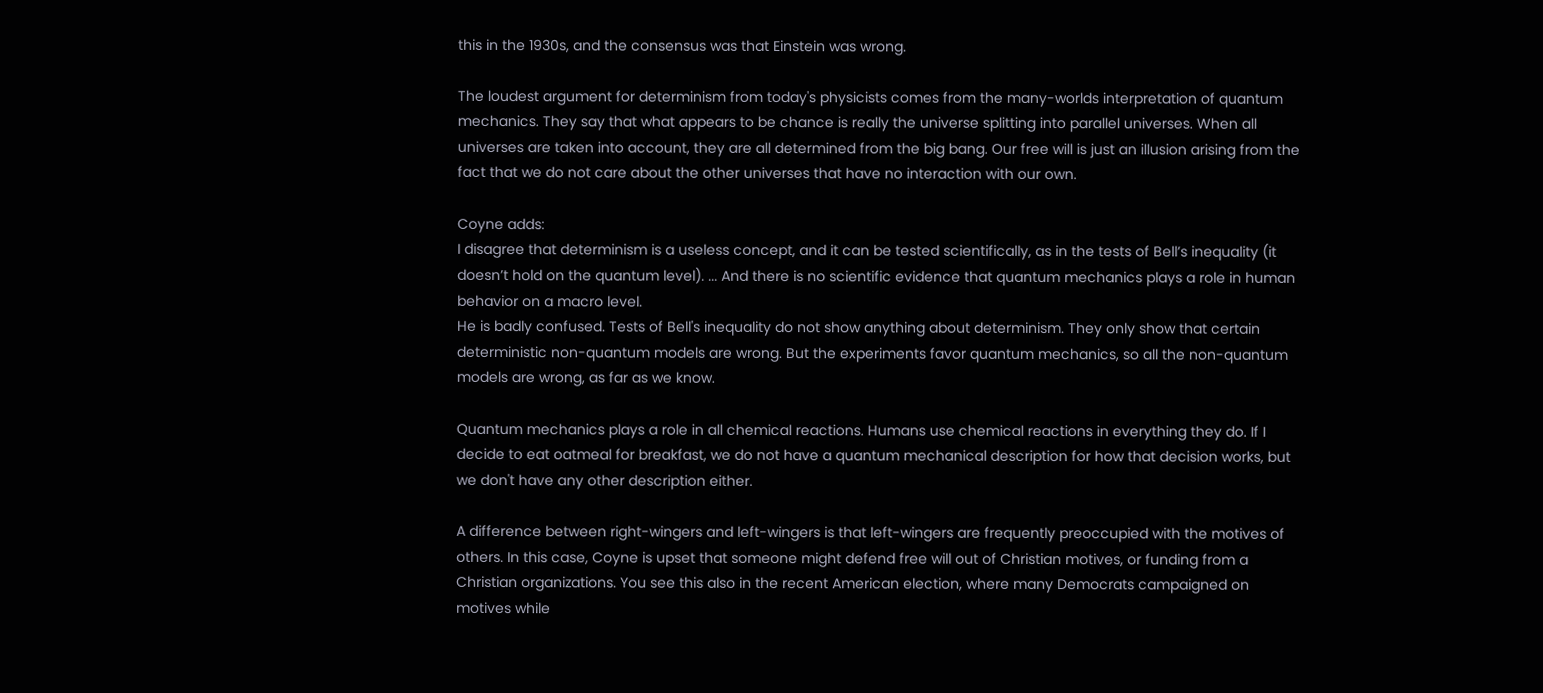this in the 1930s, and the consensus was that Einstein was wrong.

The loudest argument for determinism from today's physicists comes from the many-worlds interpretation of quantum mechanics. They say that what appears to be chance is really the universe splitting into parallel universes. When all universes are taken into account, they are all determined from the big bang. Our free will is just an illusion arising from the fact that we do not care about the other universes that have no interaction with our own.

Coyne adds:
I disagree that determinism is a useless concept, and it can be tested scientifically, as in the tests of Bell’s inequality (it doesn’t hold on the quantum level). ... And there is no scientific evidence that quantum mechanics plays a role in human behavior on a macro level.
He is badly confused. Tests of Bell's inequality do not show anything about determinism. They only show that certain deterministic non-quantum models are wrong. But the experiments favor quantum mechanics, so all the non-quantum models are wrong, as far as we know.

Quantum mechanics plays a role in all chemical reactions. Humans use chemical reactions in everything they do. If I decide to eat oatmeal for breakfast, we do not have a quantum mechanical description for how that decision works, but we don't have any other description either.

A difference between right-wingers and left-wingers is that left-wingers are frequently preoccupied with the motives of others. In this case, Coyne is upset that someone might defend free will out of Christian motives, or funding from a Christian organizations. You see this also in the recent American election, where many Democrats campaigned on motives while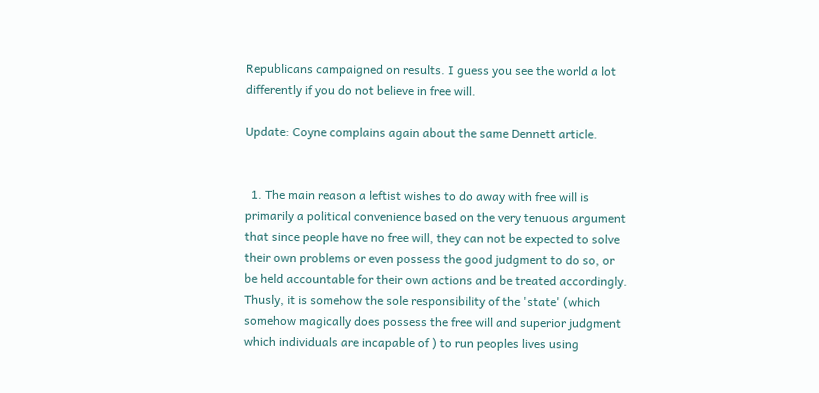Republicans campaigned on results. I guess you see the world a lot differently if you do not believe in free will.

Update: Coyne complains again about the same Dennett article.


  1. The main reason a leftist wishes to do away with free will is primarily a political convenience based on the very tenuous argument that since people have no free will, they can not be expected to solve their own problems or even possess the good judgment to do so, or be held accountable for their own actions and be treated accordingly. Thusly, it is somehow the sole responsibility of the 'state' (which somehow magically does possess the free will and superior judgment which individuals are incapable of ) to run peoples lives using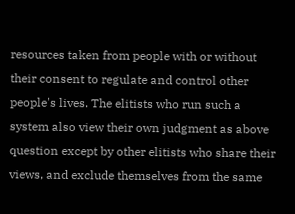resources taken from people with or without their consent to regulate and control other people's lives. The elitists who run such a system also view their own judgment as above question except by other elitists who share their views, and exclude themselves from the same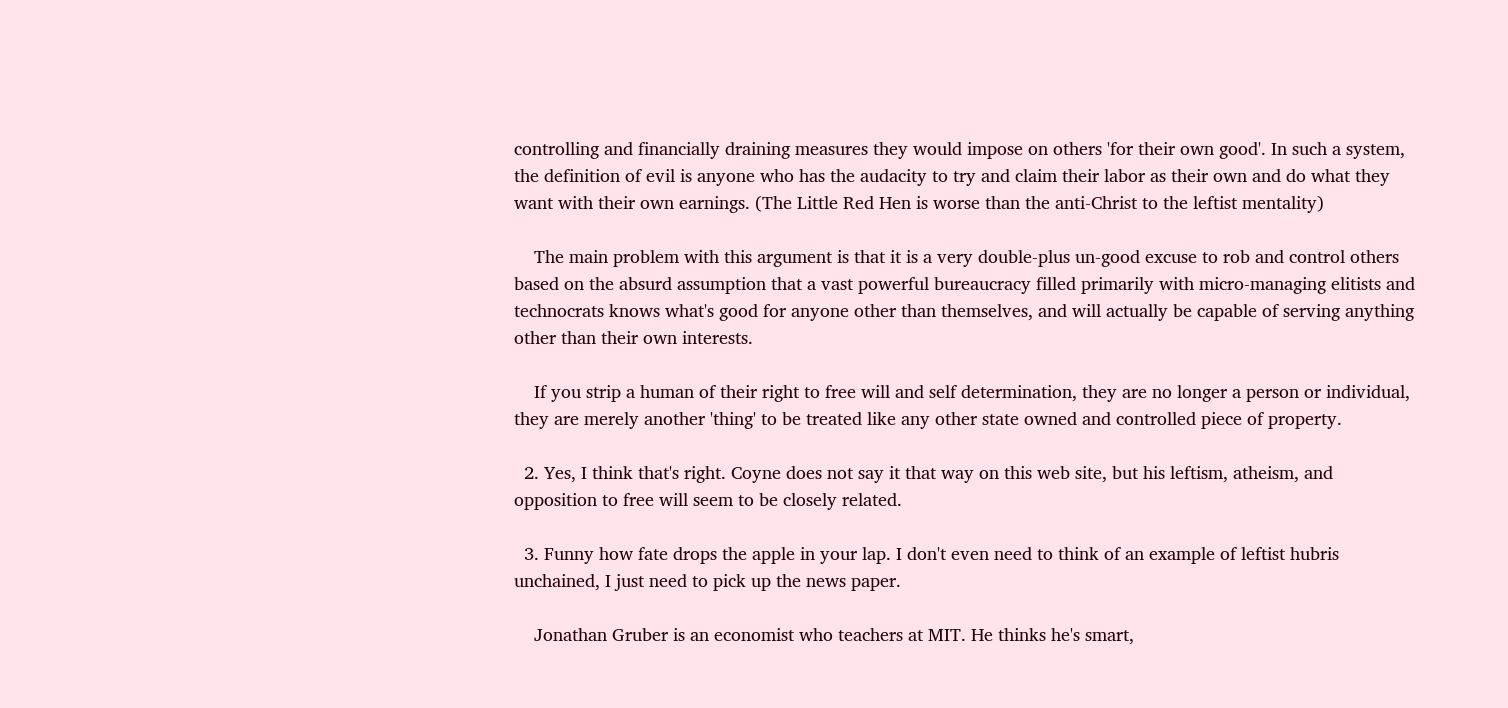controlling and financially draining measures they would impose on others 'for their own good'. In such a system, the definition of evil is anyone who has the audacity to try and claim their labor as their own and do what they want with their own earnings. (The Little Red Hen is worse than the anti-Christ to the leftist mentality)

    The main problem with this argument is that it is a very double-plus un-good excuse to rob and control others based on the absurd assumption that a vast powerful bureaucracy filled primarily with micro-managing elitists and technocrats knows what's good for anyone other than themselves, and will actually be capable of serving anything other than their own interests.

    If you strip a human of their right to free will and self determination, they are no longer a person or individual, they are merely another 'thing' to be treated like any other state owned and controlled piece of property.

  2. Yes, I think that's right. Coyne does not say it that way on this web site, but his leftism, atheism, and opposition to free will seem to be closely related.

  3. Funny how fate drops the apple in your lap. I don't even need to think of an example of leftist hubris unchained, I just need to pick up the news paper.

    Jonathan Gruber is an economist who teachers at MIT. He thinks he's smart,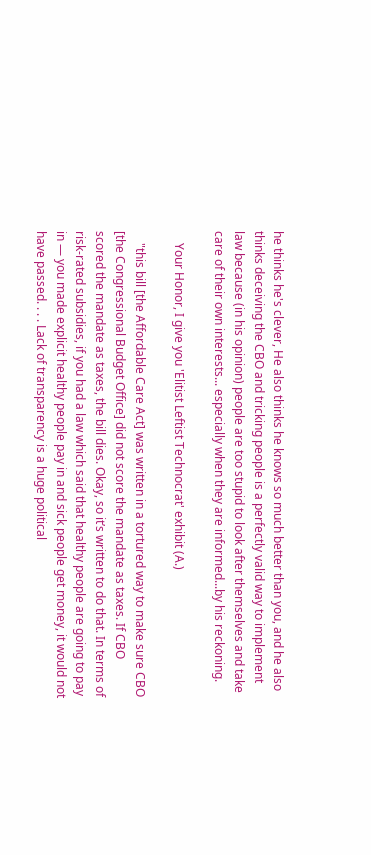he thinks he's clever, He also thinks he knows so much better than you, and he also thinks deceiving the CBO and tricking people is a perfectly valid way to implement law because (in his opinion) people are too stupid to look after themselves and take care of their own interests... especially when they are informed...by his reckoning.

    Your Honor, I give you 'Elitist Leftist Technocrat' exhibit (A.)

    "this bill [the Affordable Care Act] was written in a tortured way to make sure CBO [the Congressional Budget Office] did not score the mandate as taxes. If CBO scored the mandate as taxes, the bill dies. Okay, so it’s written to do that. In terms of risk-rated subsidies, if you had a law which said that healthy people are going to pay in — you made explicit healthy people pay in and sick people get money, it would not have passed. . . . Lack of transparency is a huge political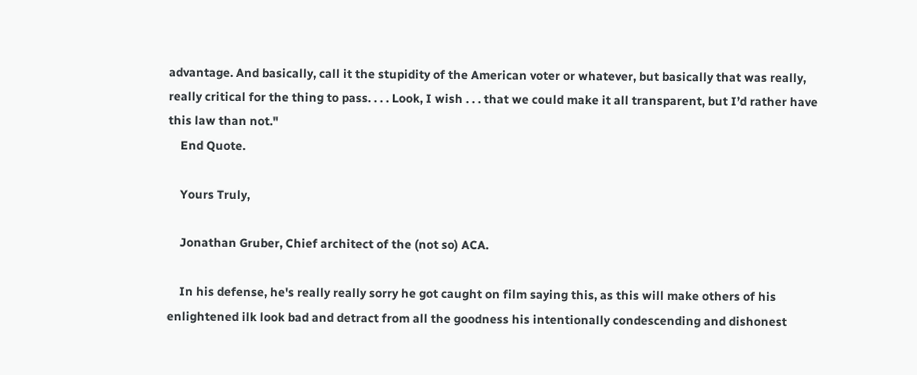advantage. And basically, call it the stupidity of the American voter or whatever, but basically that was really, really critical for the thing to pass. . . . Look, I wish . . . that we could make it all transparent, but I’d rather have this law than not."
    End Quote.

    Yours Truly,

    Jonathan Gruber, Chief architect of the (not so) ACA.

    In his defense, he's really really sorry he got caught on film saying this, as this will make others of his enlightened ilk look bad and detract from all the goodness his intentionally condescending and dishonest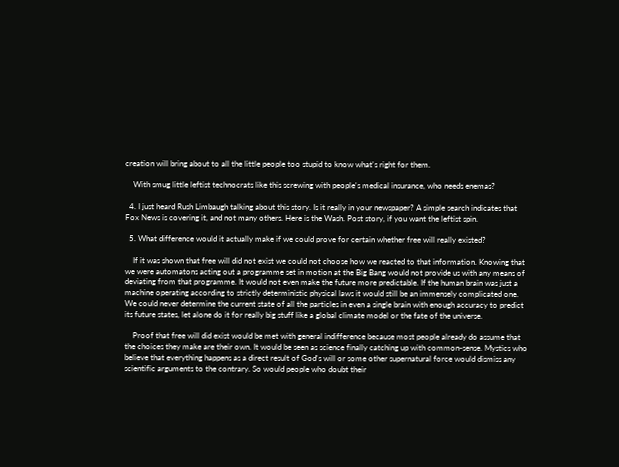creation will bring about to all the little people too stupid to know what's right for them.

    With smug little leftist technocrats like this screwing with people's medical insurance, who needs enemas?

  4. I just heard Rush Limbaugh talking about this story. Is it really in your newspaper? A simple search indicates that Fox News is covering it, and not many others. Here is the Wash. Post story, if you want the leftist spin.

  5. What difference would it actually make if we could prove for certain whether free will really existed?

    If it was shown that free will did not exist we could not choose how we reacted to that information. Knowing that we were automatons acting out a programme set in motion at the Big Bang would not provide us with any means of deviating from that programme. It would not even make the future more predictable. If the human brain was just a machine operating according to strictly deterministic physical laws it would still be an immensely complicated one. We could never determine the current state of all the particles in even a single brain with enough accuracy to predict its future states, let alone do it for really big stuff like a global climate model or the fate of the universe.

    Proof that free will did exist would be met with general indifference because most people already do assume that the choices they make are their own. It would be seen as science finally catching up with common-sense. Mystics who believe that everything happens as a direct result of God's will or some other supernatural force would dismiss any scientific arguments to the contrary. So would people who doubt their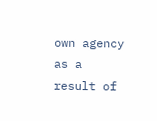own agency as a result of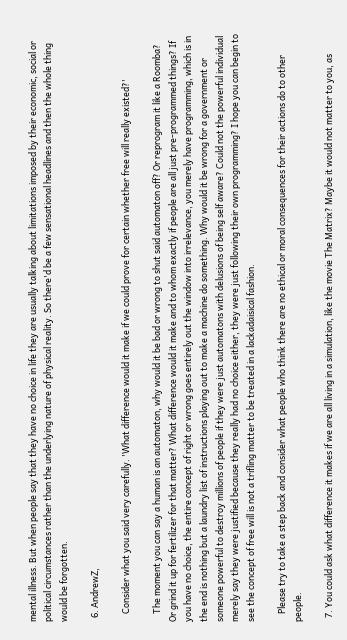mental illness. But when people say that they have no choice in life they are usually talking about limitations imposed by their economic, social or political circumstances rather than the underlying nature of physical reality. So there'd be a few sensational headlines and then the whole thing would be forgotten.

  6. AndrewZ,

    Consider what you said very carefully. 'What difference would it make if we could prove for certain whether free will really existed?'

    The moment you can say a human is an automaton, why would it be bad or wrong to shut said automaton off? Or reprogram it like a Roomba? Or grind it up for fertilizer for that matter? What difference would it make and to whom exactly if people are all just pre-programmed things? If you have no choice, the entire concept of right or wrong goes entirely out the window into irrelevance, you merely have programming, which is in the end is nothing but a laundry list of instructions playing out to make a machine do something. Why would it be wrong for a government or someone powerful to destroy millions of people if they were just automatons with delusions of being self aware? Could not the powerful individual merely say they were justified because they really had no choice either, they were just following their own programming? I hope you can begin to see the concept of free will is not a trifling matter to be treated in a lackadaisical fashion.

    Please try to take a step back and consider what people who think there are no ethical or moral consequences for their actions do to other people.

  7. You could ask what difference it makes if we are all living in a simulation, like the movie The Matrix? Maybe it would not matter to you, as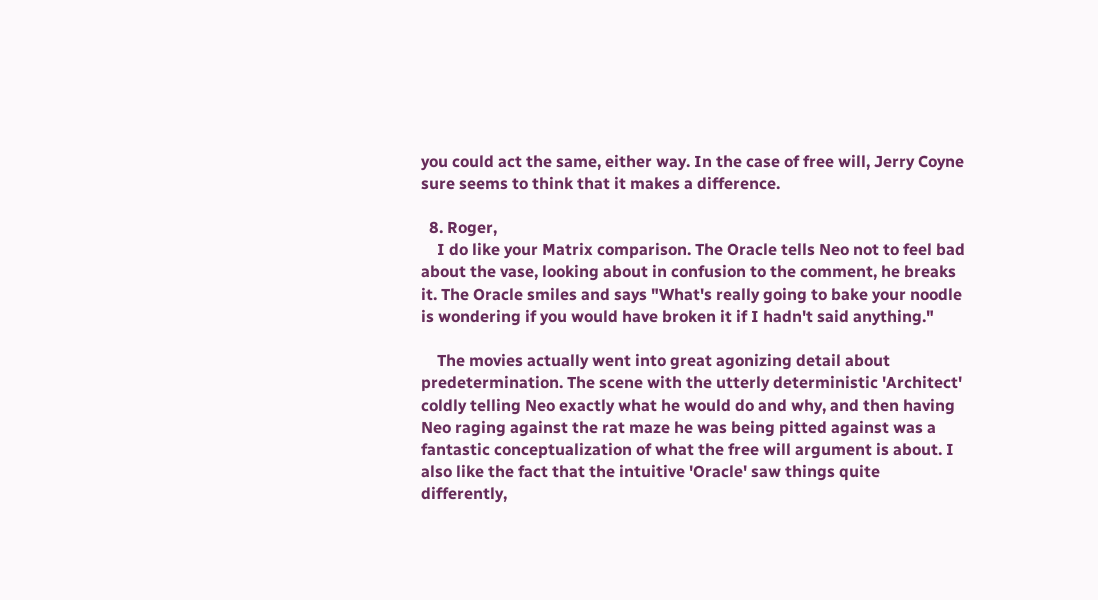you could act the same, either way. In the case of free will, Jerry Coyne sure seems to think that it makes a difference.

  8. Roger,
    I do like your Matrix comparison. The Oracle tells Neo not to feel bad about the vase, looking about in confusion to the comment, he breaks it. The Oracle smiles and says "What's really going to bake your noodle is wondering if you would have broken it if I hadn't said anything."

    The movies actually went into great agonizing detail about predetermination. The scene with the utterly deterministic 'Architect' coldly telling Neo exactly what he would do and why, and then having Neo raging against the rat maze he was being pitted against was a fantastic conceptualization of what the free will argument is about. I also like the fact that the intuitive 'Oracle' saw things quite differently,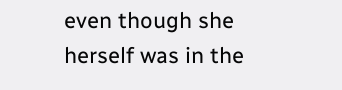even though she herself was in the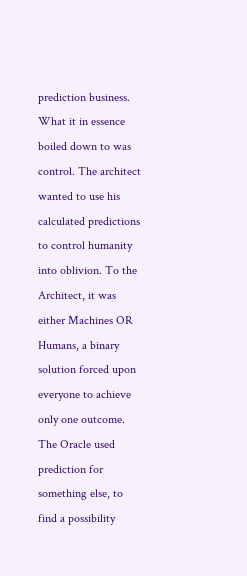prediction business. What it in essence boiled down to was control. The architect wanted to use his calculated predictions to control humanity into oblivion. To the Architect, it was either Machines OR Humans, a binary solution forced upon everyone to achieve only one outcome. The Oracle used prediction for something else, to find a possibility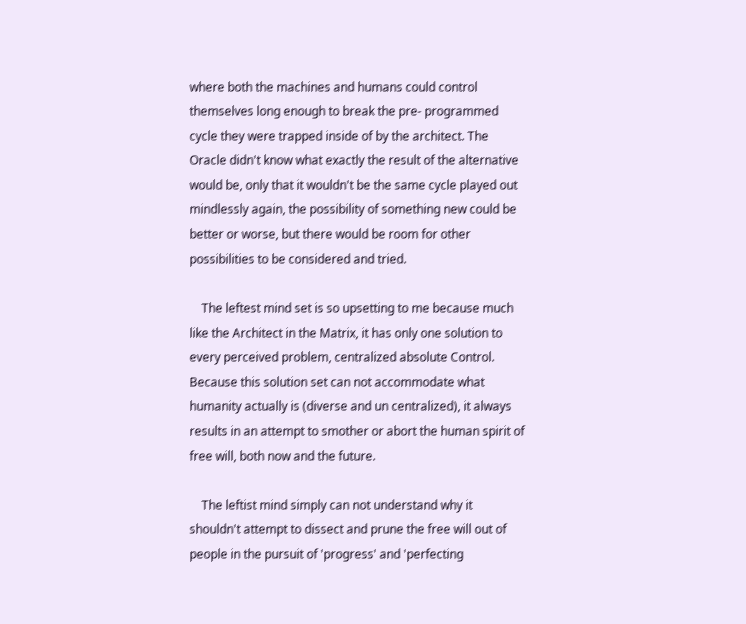where both the machines and humans could control themselves long enough to break the pre- programmed cycle they were trapped inside of by the architect. The Oracle didn't know what exactly the result of the alternative would be, only that it wouldn't be the same cycle played out mindlessly again, the possibility of something new could be better or worse, but there would be room for other possibilities to be considered and tried.

    The leftest mind set is so upsetting to me because much like the Architect in the Matrix, it has only one solution to every perceived problem, centralized absolute Control. Because this solution set can not accommodate what humanity actually is (diverse and un centralized), it always results in an attempt to smother or abort the human spirit of free will, both now and the future.

    The leftist mind simply can not understand why it shouldn't attempt to dissect and prune the free will out of people in the pursuit of 'progress' and 'perfecting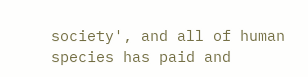society', and all of human species has paid and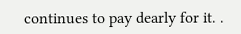continues to pay dearly for it. .